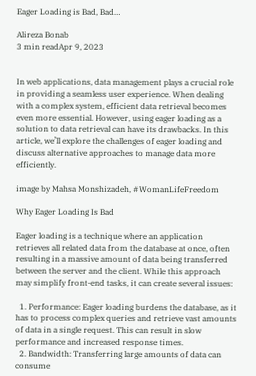Eager Loading is Bad, Bad…

Alireza Bonab
3 min readApr 9, 2023


In web applications, data management plays a crucial role in providing a seamless user experience. When dealing with a complex system, efficient data retrieval becomes even more essential. However, using eager loading as a solution to data retrieval can have its drawbacks. In this article, we’ll explore the challenges of eager loading and discuss alternative approaches to manage data more efficiently.

image by Mahsa Monshizadeh, #WomanLifeFreedom

Why Eager Loading Is Bad

Eager loading is a technique where an application retrieves all related data from the database at once, often resulting in a massive amount of data being transferred between the server and the client. While this approach may simplify front-end tasks, it can create several issues:

  1. Performance: Eager loading burdens the database, as it has to process complex queries and retrieve vast amounts of data in a single request. This can result in slow performance and increased response times.
  2. Bandwidth: Transferring large amounts of data can consume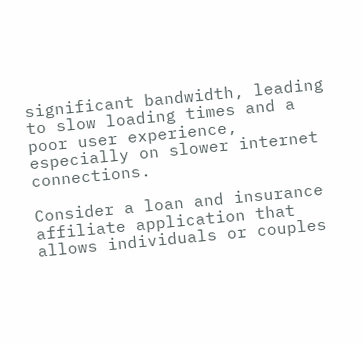significant bandwidth, leading to slow loading times and a poor user experience, especially on slower internet connections.

Consider a loan and insurance affiliate application that allows individuals or couples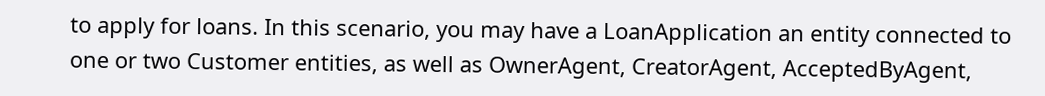to apply for loans. In this scenario, you may have a LoanApplication an entity connected to one or two Customer entities, as well as OwnerAgent, CreatorAgent, AcceptedByAgent,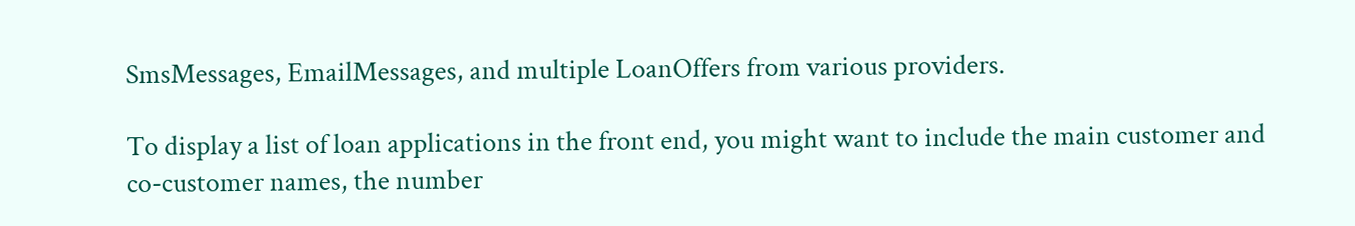SmsMessages, EmailMessages, and multiple LoanOffers from various providers.

To display a list of loan applications in the front end, you might want to include the main customer and co-customer names, the number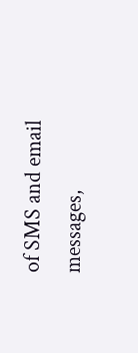of SMS and email messages,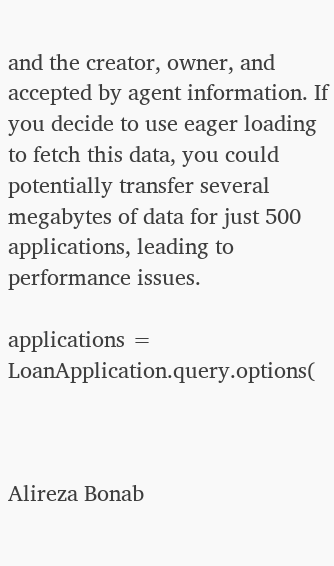and the creator, owner, and accepted by agent information. If you decide to use eager loading to fetch this data, you could potentially transfer several megabytes of data for just 500 applications, leading to performance issues.

applications = LoanApplication.query.options(



Alireza Bonab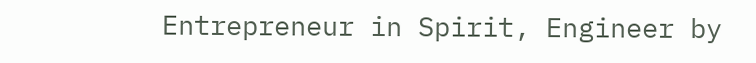Entrepreneur in Spirit, Engineer by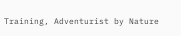Training, Adventurist by Nature